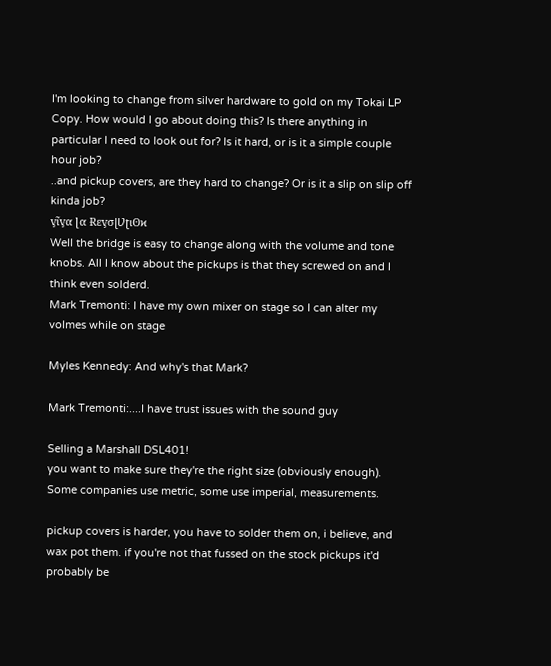I'm looking to change from silver hardware to gold on my Tokai LP Copy. How would I go about doing this? Is there anything in particular I need to look out for? Is it hard, or is it a simple couple hour job?
..and pickup covers, are they hard to change? Or is it a slip on slip off kinda job?
ᶌῖᶌα ɭα ɌεᶌσɭƲʈιʘϰ
Well the bridge is easy to change along with the volume and tone knobs. All I know about the pickups is that they screwed on and I think even solderd.
Mark Tremonti: I have my own mixer on stage so I can alter my volmes while on stage

Myles Kennedy: And why's that Mark?

Mark Tremonti:....I have trust issues with the sound guy

Selling a Marshall DSL401!
you want to make sure they're the right size (obviously enough). Some companies use metric, some use imperial, measurements.

pickup covers is harder, you have to solder them on, i believe, and wax pot them. if you're not that fussed on the stock pickups it'd probably be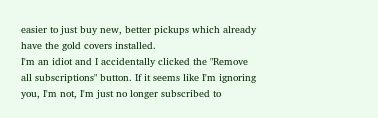easier to just buy new, better pickups which already have the gold covers installed.
I'm an idiot and I accidentally clicked the "Remove all subscriptions" button. If it seems like I'm ignoring you, I'm not, I'm just no longer subscribed to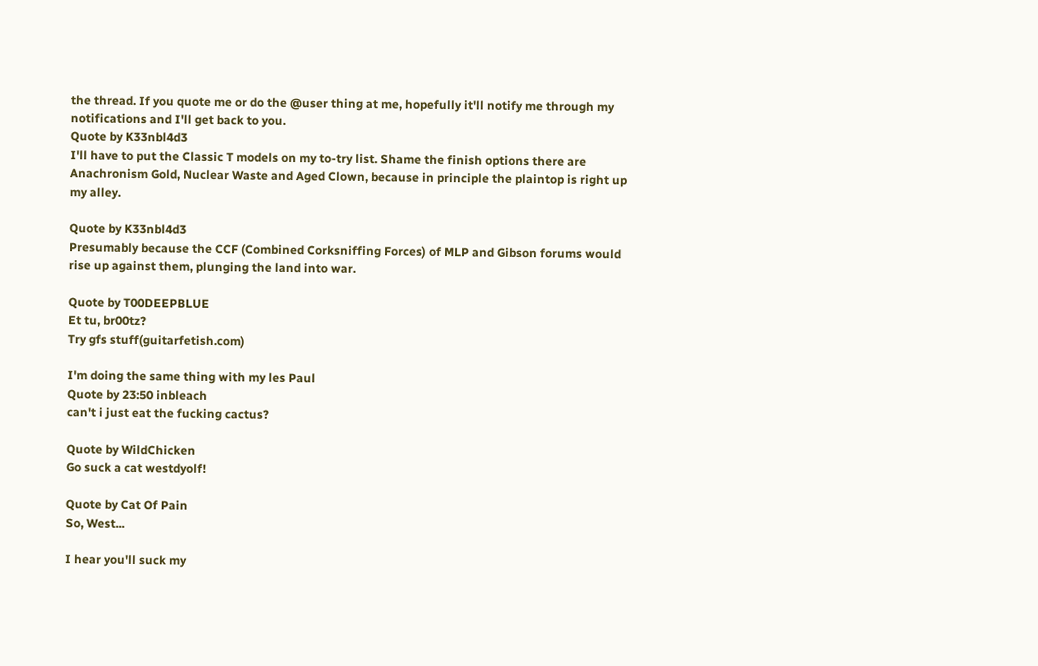the thread. If you quote me or do the @user thing at me, hopefully it'll notify me through my notifications and I'll get back to you.
Quote by K33nbl4d3
I'll have to put the Classic T models on my to-try list. Shame the finish options there are Anachronism Gold, Nuclear Waste and Aged Clown, because in principle the plaintop is right up my alley.

Quote by K33nbl4d3
Presumably because the CCF (Combined Corksniffing Forces) of MLP and Gibson forums would rise up against them, plunging the land into war.

Quote by T00DEEPBLUE
Et tu, br00tz?
Try gfs stuff(guitarfetish.com)

I'm doing the same thing with my les Paul
Quote by 23:50 inbleach
can't i just eat the fucking cactus?

Quote by WildChicken
Go suck a cat westdyolf!

Quote by Cat Of Pain
So, West...

I hear you'll suck my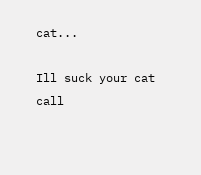cat...

Ill suck your cat
call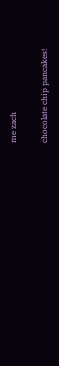me zach

chocolate chip pancakes!